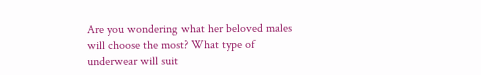Are you wondering what her beloved males will choose the most? What type of underwear will suit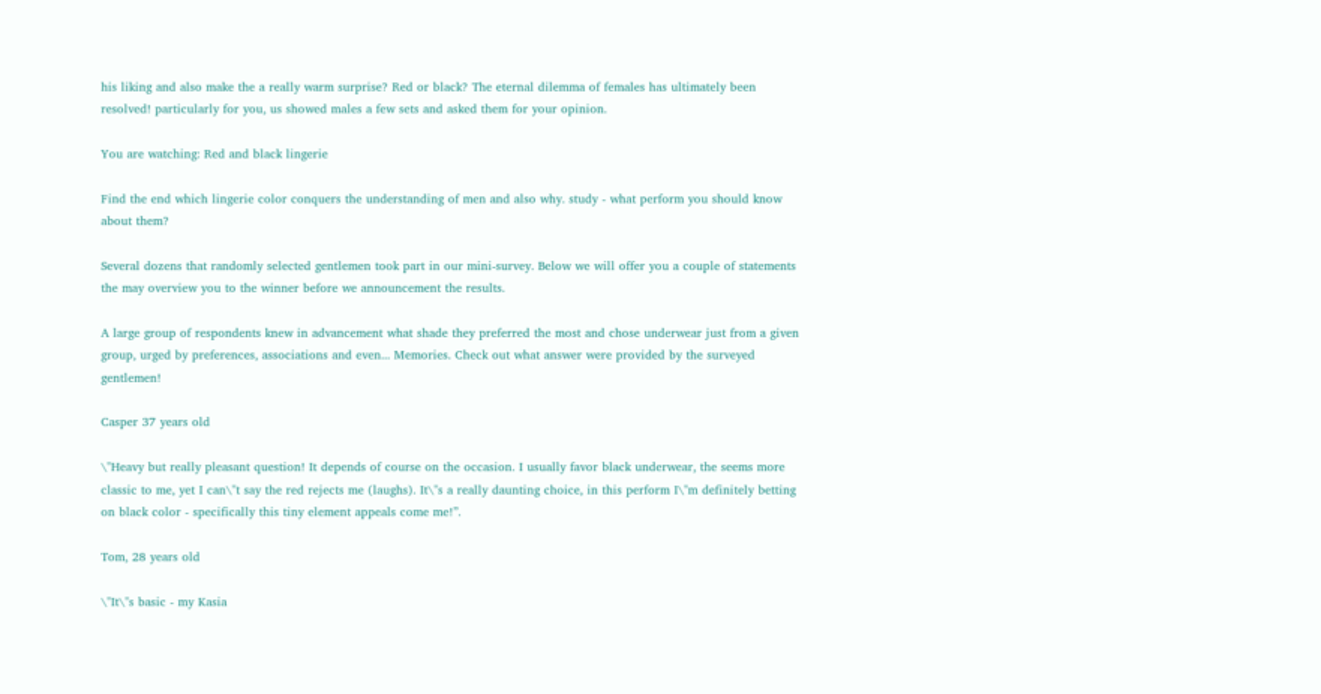his liking and also make the a really warm surprise? Red or black? The eternal dilemma of females has ultimately been resolved! particularly for you, us showed males a few sets and asked them for your opinion.

You are watching: Red and black lingerie

Find the end which lingerie color conquers the understanding of men and also why. study - what perform you should know about them?

Several dozens that randomly selected gentlemen took part in our mini-survey. Below we will offer you a couple of statements the may overview you to the winner before we announcement the results.

A large group of respondents knew in advancement what shade they preferred the most and chose underwear just from a given group, urged by preferences, associations and even... Memories. Check out what answer were provided by the surveyed gentlemen!

Casper 37 years old

\"Heavy but really pleasant question! It depends of course on the occasion. I usually favor black underwear, the seems more classic to me, yet I can\"t say the red rejects me (laughs). It\"s a really daunting choice, in this perform I\"m definitely betting on black color - specifically this tiny element appeals come me!”.

Tom, 28 years old

\"It\"s basic - my Kasia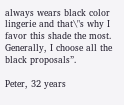always wears black color lingerie and that\"s why I favor this shade the most. Generally, I choose all the black proposals”.

Peter, 32 years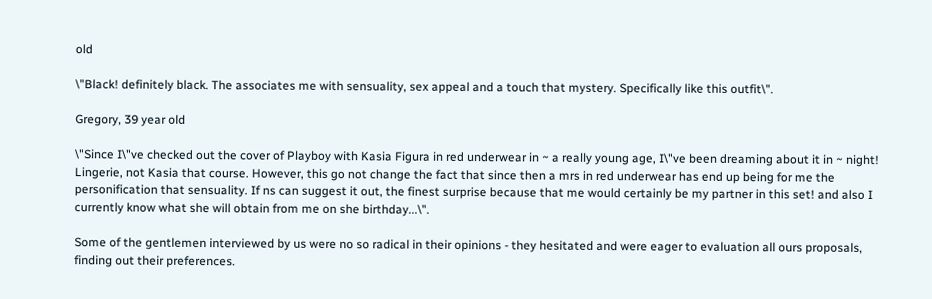old

\"Black! definitely black. The associates me with sensuality, sex appeal and a touch that mystery. Specifically like this outfit\".

Gregory, 39 year old

\"Since I\"ve checked out the cover of Playboy with Kasia Figura in red underwear in ~ a really young age, I\"ve been dreaming about it in ~ night! Lingerie, not Kasia that course. However, this go not change the fact that since then a mrs in red underwear has end up being for me the personification that sensuality. If ns can suggest it out, the finest surprise because that me would certainly be my partner in this set! and also I currently know what she will obtain from me on she birthday...\".

Some of the gentlemen interviewed by us were no so radical in their opinions - they hesitated and were eager to evaluation all ours proposals, finding out their preferences.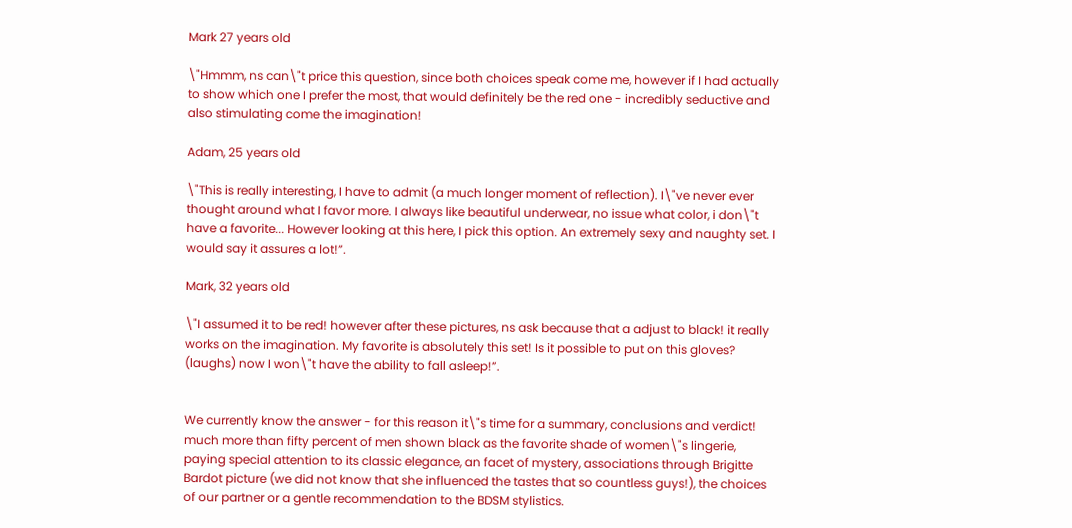Mark 27 years old

\"Hmmm, ns can\"t price this question, since both choices speak come me, however if I had actually to show which one I prefer the most, that would definitely be the red one - incredibly seductive and also stimulating come the imagination!

Adam, 25 years old

\"This is really interesting, I have to admit (a much longer moment of reflection). I\"ve never ever thought around what I favor more. I always like beautiful underwear, no issue what color, i don\"t have a favorite... However looking at this here, I pick this option. An extremely sexy and naughty set. I would say it assures a lot!”.

Mark, 32 years old

\"I assumed it to be red! however after these pictures, ns ask because that a adjust to black! it really works on the imagination. My favorite is absolutely this set! Is it possible to put on this gloves? (laughs) now I won\"t have the ability to fall asleep!”.


We currently know the answer - for this reason it\"s time for a summary, conclusions and verdict! much more than fifty percent of men shown black as the favorite shade of women\"s lingerie, paying special attention to its classic elegance, an facet of mystery, associations through Brigitte Bardot picture (we did not know that she influenced the tastes that so countless guys!), the choices of our partner or a gentle recommendation to the BDSM stylistics.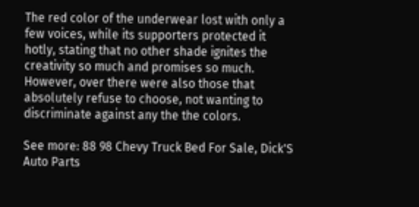The red color of the underwear lost with only a few voices, while its supporters protected it hotly, stating that no other shade ignites the creativity so much and promises so much. However, over there were also those that absolutely refuse to choose, not wanting to discriminate against any the the colors.

See more: 88 98 Chevy Truck Bed For Sale, Dick'S Auto Parts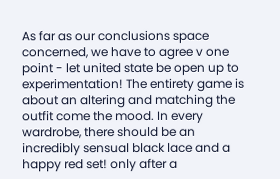As far as our conclusions space concerned, we have to agree v one point - let united state be open up to experimentation! The entirety game is about an altering and matching the outfit come the mood. In every wardrobe, there should be an incredibly sensual black lace and a happy red set! only after a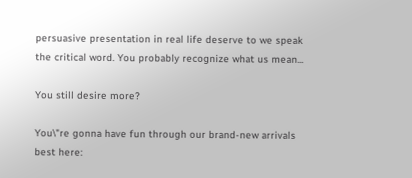persuasive presentation in real life deserve to we speak the critical word. You probably recognize what us mean...

You still desire more?

You\"re gonna have fun through our brand-new arrivals best here: